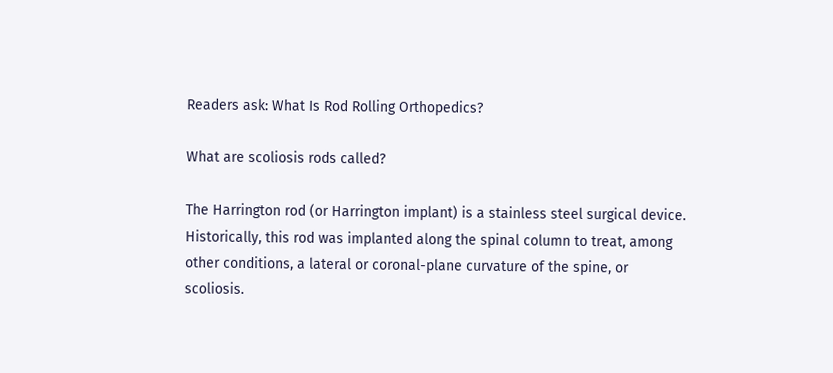Readers ask: What Is Rod Rolling Orthopedics?

What are scoliosis rods called?

The Harrington rod (or Harrington implant) is a stainless steel surgical device. Historically, this rod was implanted along the spinal column to treat, among other conditions, a lateral or coronal-plane curvature of the spine, or scoliosis.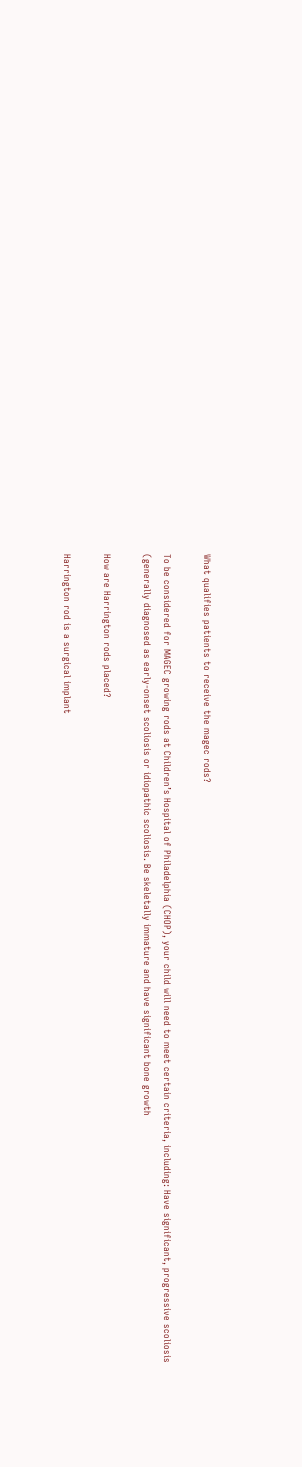What qualifies patients to receive the magec rods?

To be considered for MAGEC growing rods at Children’s Hospital of Philadelphia (CHOP), your child will need to meet certain criteria, including: Have significant, progressive scoliosis (generally diagnosed as early-onset scoliosis or idiopathic scoliosis. Be skeletally immature and have significant bone growth

How are Harrington rods placed?

Harrington rod is a surgical implant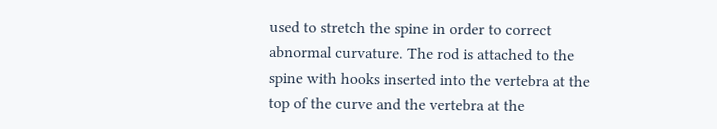used to stretch the spine in order to correct abnormal curvature. The rod is attached to the spine with hooks inserted into the vertebra at the top of the curve and the vertebra at the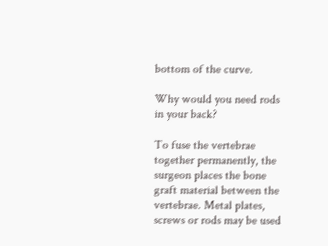bottom of the curve.

Why would you need rods in your back?

To fuse the vertebrae together permanently, the surgeon places the bone graft material between the vertebrae. Metal plates, screws or rods may be used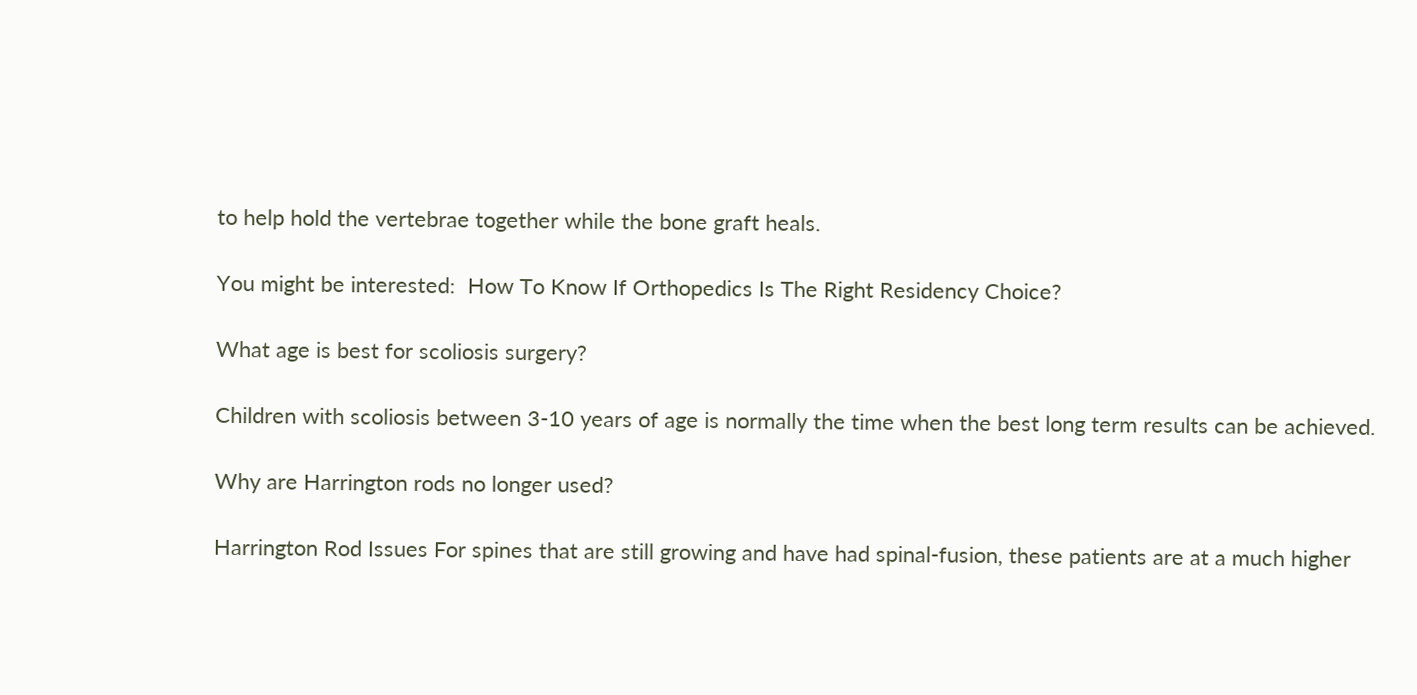to help hold the vertebrae together while the bone graft heals.

You might be interested:  How To Know If Orthopedics Is The Right Residency Choice?

What age is best for scoliosis surgery?

Children with scoliosis between 3-10 years of age is normally the time when the best long term results can be achieved.

Why are Harrington rods no longer used?

Harrington Rod Issues For spines that are still growing and have had spinal-fusion, these patients are at a much higher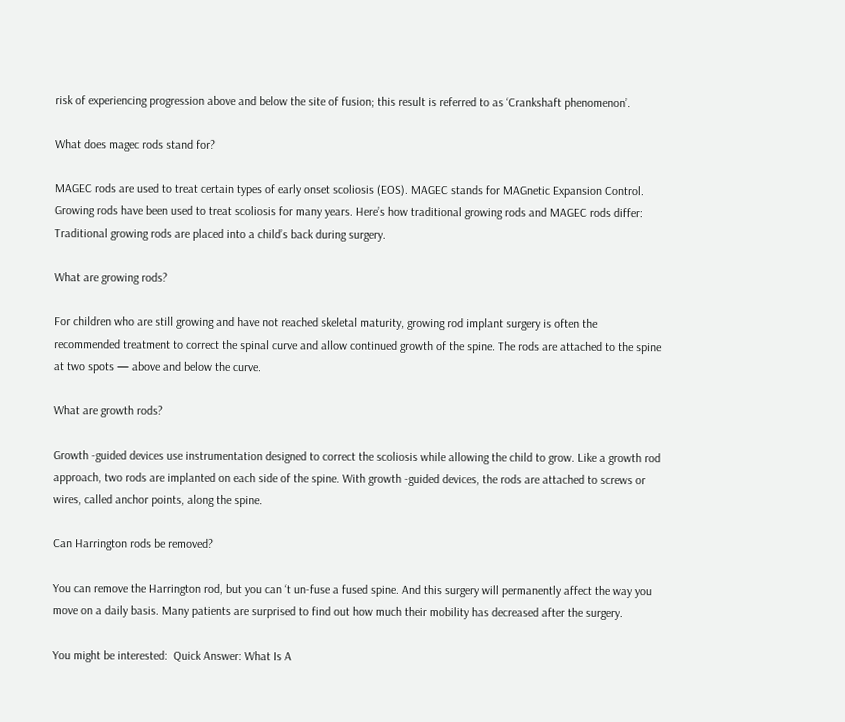risk of experiencing progression above and below the site of fusion; this result is referred to as ‘Crankshaft phenomenon’.

What does magec rods stand for?

MAGEC rods are used to treat certain types of early onset scoliosis (EOS). MAGEC stands for MAGnetic Expansion Control. Growing rods have been used to treat scoliosis for many years. Here’s how traditional growing rods and MAGEC rods differ: Traditional growing rods are placed into a child’s back during surgery.

What are growing rods?

For children who are still growing and have not reached skeletal maturity, growing rod implant surgery is often the recommended treatment to correct the spinal curve and allow continued growth of the spine. The rods are attached to the spine at two spots — above and below the curve.

What are growth rods?

Growth -guided devices use instrumentation designed to correct the scoliosis while allowing the child to grow. Like a growth rod approach, two rods are implanted on each side of the spine. With growth -guided devices, the rods are attached to screws or wires, called anchor points, along the spine.

Can Harrington rods be removed?

You can remove the Harrington rod, but you can ‘t un-fuse a fused spine. And this surgery will permanently affect the way you move on a daily basis. Many patients are surprised to find out how much their mobility has decreased after the surgery.

You might be interested:  Quick Answer: What Is A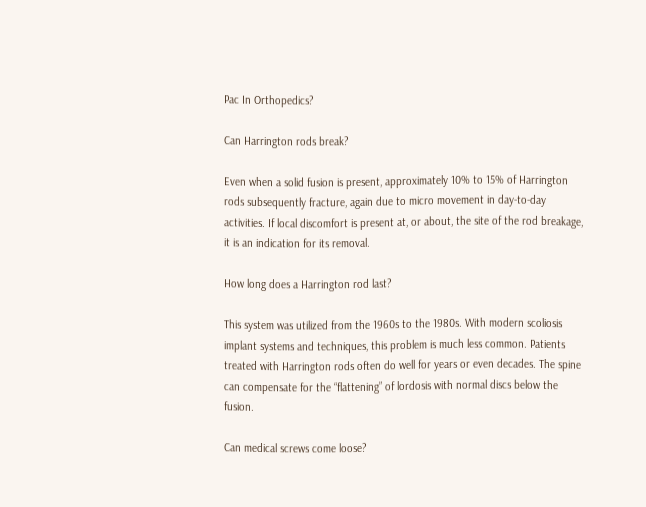Pac In Orthopedics?

Can Harrington rods break?

Even when a solid fusion is present, approximately 10% to 15% of Harrington rods subsequently fracture, again due to micro movement in day-to-day activities. If local discomfort is present at, or about, the site of the rod breakage, it is an indication for its removal.

How long does a Harrington rod last?

This system was utilized from the 1960s to the 1980s. With modern scoliosis implant systems and techniques, this problem is much less common. Patients treated with Harrington rods often do well for years or even decades. The spine can compensate for the “flattening” of lordosis with normal discs below the fusion.

Can medical screws come loose?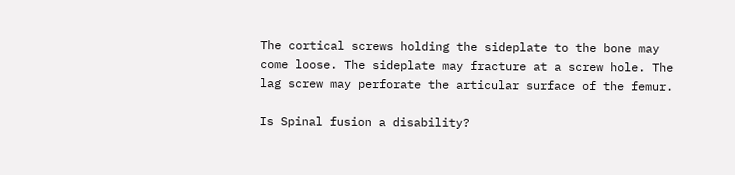The cortical screws holding the sideplate to the bone may come loose. The sideplate may fracture at a screw hole. The lag screw may perforate the articular surface of the femur.

Is Spinal fusion a disability?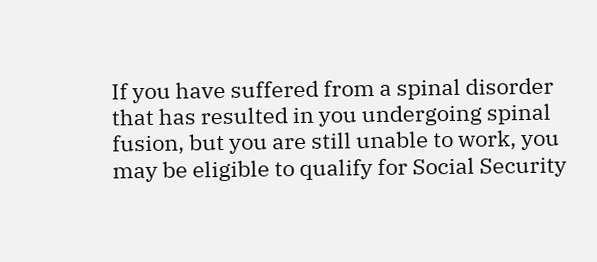If you have suffered from a spinal disorder that has resulted in you undergoing spinal fusion, but you are still unable to work, you may be eligible to qualify for Social Security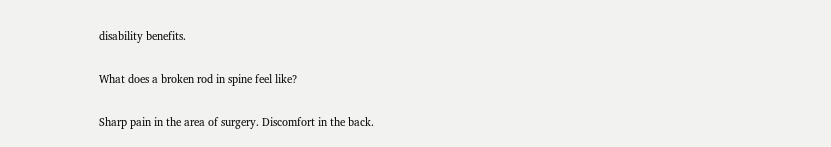disability benefits.

What does a broken rod in spine feel like?

Sharp pain in the area of surgery. Discomfort in the back.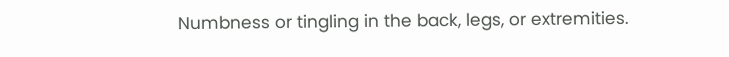Numbness or tingling in the back, legs, or extremities.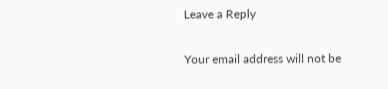Leave a Reply

Your email address will not be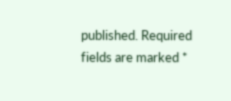published. Required fields are marked *